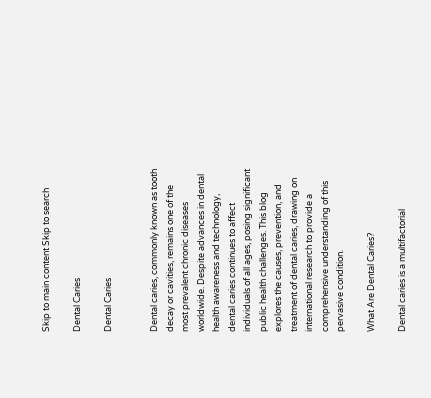Skip to main content Skip to search

Dental Caries

Dental Caries


Dental caries, commonly known as tooth decay or cavities, remains one of the most prevalent chronic diseases worldwide. Despite advances in dental health awareness and technology, dental caries continues to affect individuals of all ages, posing significant public health challenges. This blog explores the causes, prevention, and treatment of dental caries, drawing on international research to provide a comprehensive understanding of this pervasive condition.

What Are Dental Caries?

Dental caries is a multifactorial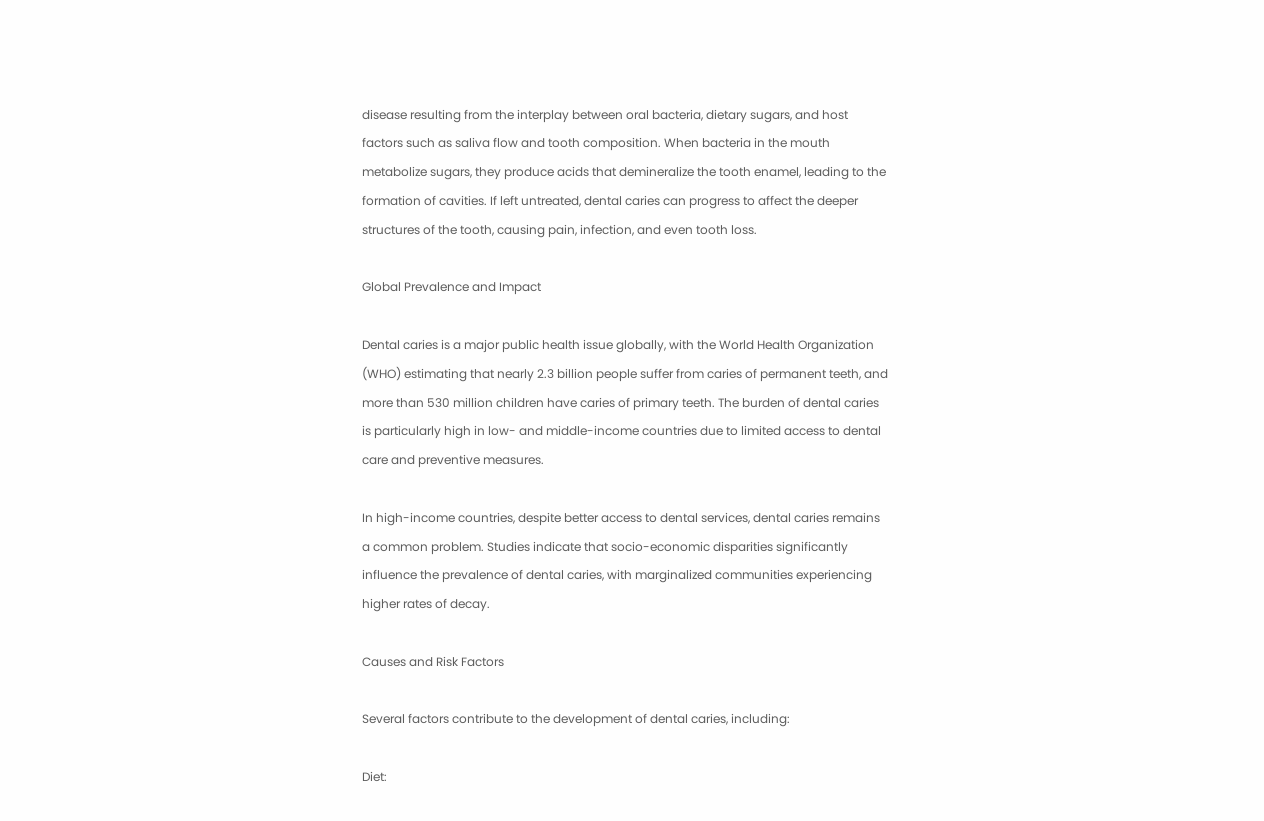disease resulting from the interplay between oral bacteria, dietary sugars, and host factors such as saliva flow and tooth composition. When bacteria in the mouth metabolize sugars, they produce acids that demineralize the tooth enamel, leading to the formation of cavities. If left untreated, dental caries can progress to affect the deeper structures of the tooth, causing pain, infection, and even tooth loss.

Global Prevalence and Impact

Dental caries is a major public health issue globally, with the World Health Organization (WHO) estimating that nearly 2.3 billion people suffer from caries of permanent teeth, and more than 530 million children have caries of primary teeth. The burden of dental caries is particularly high in low- and middle-income countries due to limited access to dental care and preventive measures.

In high-income countries, despite better access to dental services, dental caries remains a common problem. Studies indicate that socio-economic disparities significantly influence the prevalence of dental caries, with marginalized communities experiencing higher rates of decay.

Causes and Risk Factors

Several factors contribute to the development of dental caries, including:

Diet: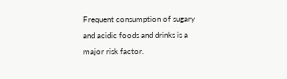Frequent consumption of sugary and acidic foods and drinks is a major risk factor.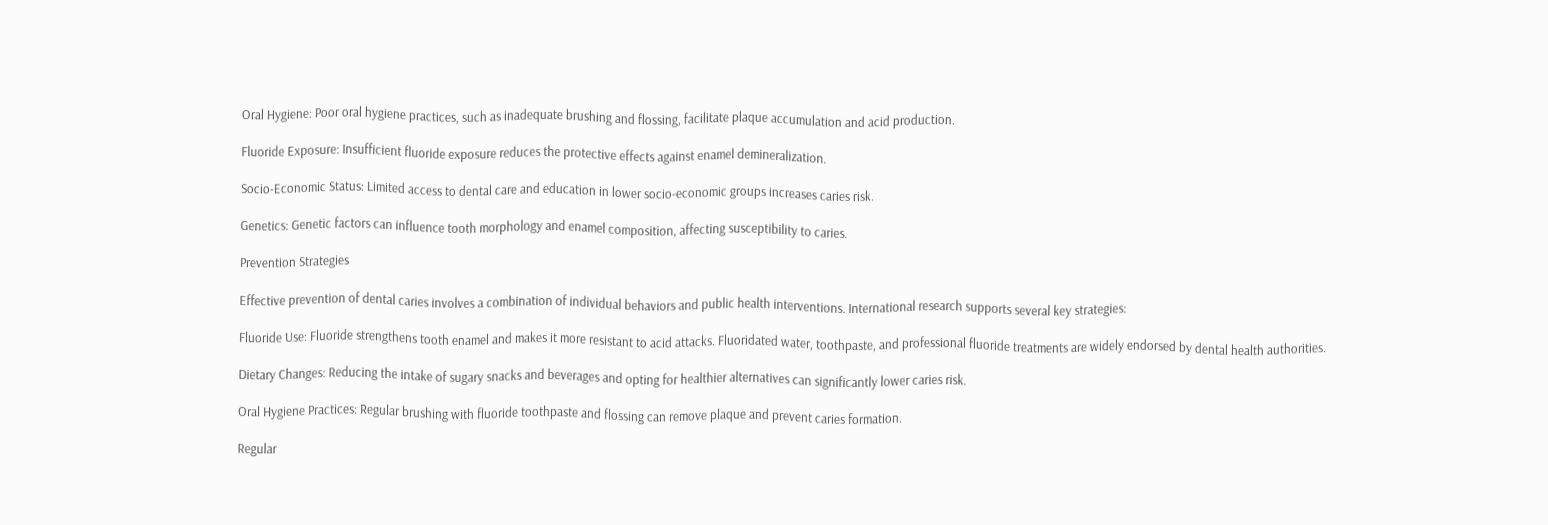Oral Hygiene: Poor oral hygiene practices, such as inadequate brushing and flossing, facilitate plaque accumulation and acid production.

Fluoride Exposure: Insufficient fluoride exposure reduces the protective effects against enamel demineralization.

Socio-Economic Status: Limited access to dental care and education in lower socio-economic groups increases caries risk.

Genetics: Genetic factors can influence tooth morphology and enamel composition, affecting susceptibility to caries.

Prevention Strategies

Effective prevention of dental caries involves a combination of individual behaviors and public health interventions. International research supports several key strategies:

Fluoride Use: Fluoride strengthens tooth enamel and makes it more resistant to acid attacks. Fluoridated water, toothpaste, and professional fluoride treatments are widely endorsed by dental health authorities.

Dietary Changes: Reducing the intake of sugary snacks and beverages and opting for healthier alternatives can significantly lower caries risk.

Oral Hygiene Practices: Regular brushing with fluoride toothpaste and flossing can remove plaque and prevent caries formation.

Regular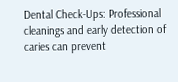Dental Check-Ups: Professional cleanings and early detection of caries can prevent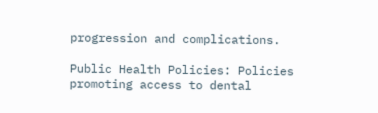progression and complications.

Public Health Policies: Policies promoting access to dental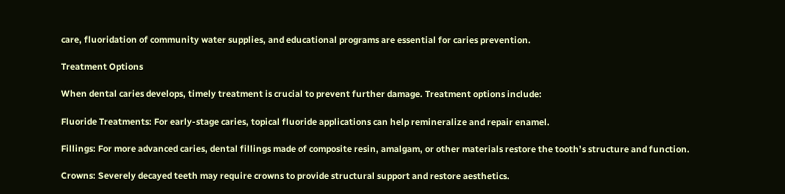care, fluoridation of community water supplies, and educational programs are essential for caries prevention.

Treatment Options

When dental caries develops, timely treatment is crucial to prevent further damage. Treatment options include:

Fluoride Treatments: For early-stage caries, topical fluoride applications can help remineralize and repair enamel.

Fillings: For more advanced caries, dental fillings made of composite resin, amalgam, or other materials restore the tooth’s structure and function.

Crowns: Severely decayed teeth may require crowns to provide structural support and restore aesthetics.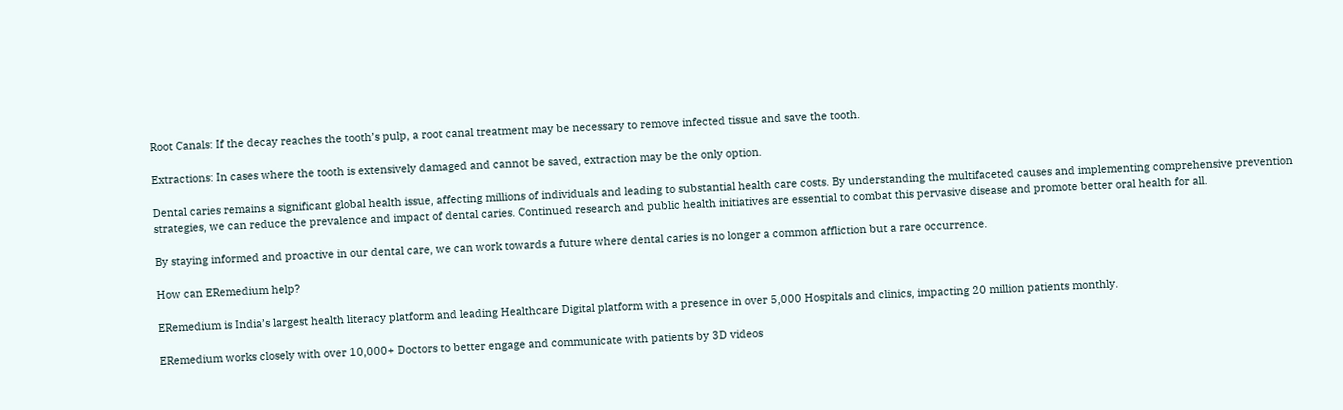Root Canals: If the decay reaches the tooth’s pulp, a root canal treatment may be necessary to remove infected tissue and save the tooth.

Extractions: In cases where the tooth is extensively damaged and cannot be saved, extraction may be the only option.

Dental caries remains a significant global health issue, affecting millions of individuals and leading to substantial health care costs. By understanding the multifaceted causes and implementing comprehensive prevention strategies, we can reduce the prevalence and impact of dental caries. Continued research and public health initiatives are essential to combat this pervasive disease and promote better oral health for all.

By staying informed and proactive in our dental care, we can work towards a future where dental caries is no longer a common affliction but a rare occurrence.

How can ERemedium help?

ERemedium is India’s largest health literacy platform and leading Healthcare Digital platform with a presence in over 5,000 Hospitals and clinics, impacting 20 million patients monthly.

ERemedium works closely with over 10,000+ Doctors to better engage and communicate with patients by 3D videos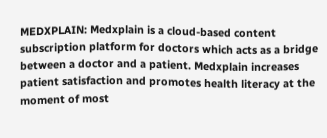MEDXPLAIN: Medxplain is a cloud-based content subscription platform for doctors which acts as a bridge between a doctor and a patient. Medxplain increases patient satisfaction and promotes health literacy at the moment of most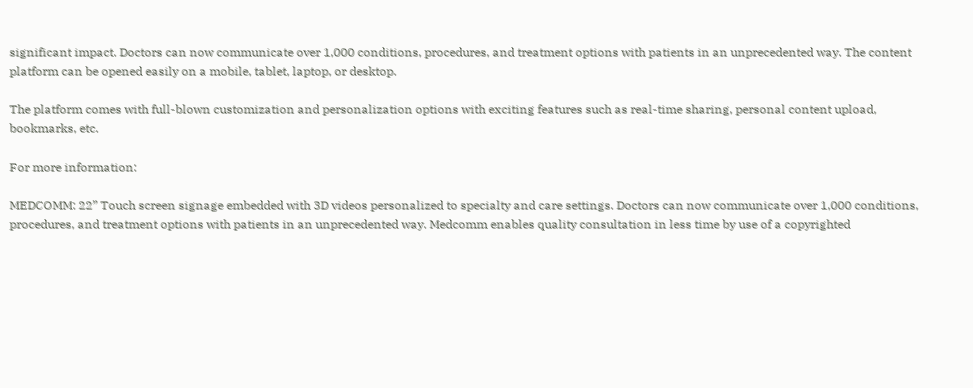significant impact. Doctors can now communicate over 1,000 conditions, procedures, and treatment options with patients in an unprecedented way. The content platform can be opened easily on a mobile, tablet, laptop, or desktop.

The platform comes with full-blown customization and personalization options with exciting features such as real-time sharing, personal content upload, bookmarks, etc.

For more information:

MEDCOMM: 22” Touch screen signage embedded with 3D videos personalized to specialty and care settings. Doctors can now communicate over 1,000 conditions, procedures, and treatment options with patients in an unprecedented way. Medcomm enables quality consultation in less time by use of a copyrighted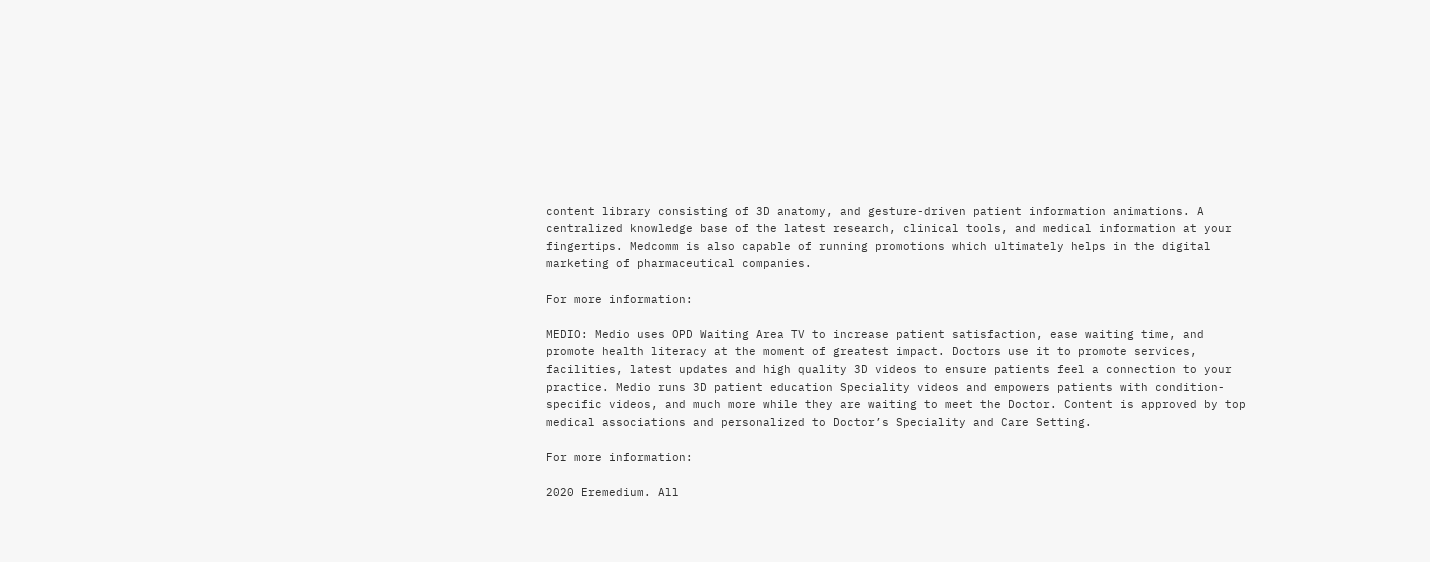content library consisting of 3D anatomy, and gesture-driven patient information animations. A centralized knowledge base of the latest research, clinical tools, and medical information at your fingertips. Medcomm is also capable of running promotions which ultimately helps in the digital marketing of pharmaceutical companies.

For more information:

MEDIO: Medio uses OPD Waiting Area TV to increase patient satisfaction, ease waiting time, and promote health literacy at the moment of greatest impact. Doctors use it to promote services, facilities, latest updates and high quality 3D videos to ensure patients feel a connection to your practice. Medio runs 3D patient education Speciality videos and empowers patients with condition-specific videos, and much more while they are waiting to meet the Doctor. Content is approved by top medical associations and personalized to Doctor’s Speciality and Care Setting.

For more information:

2020 Eremedium. All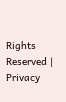Rights Reserved | Privacy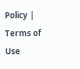Policy | Terms of Use